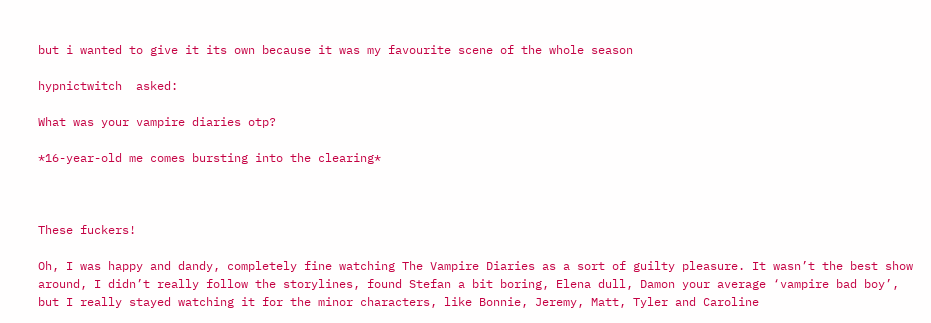but i wanted to give it its own because it was my favourite scene of the whole season

hypnictwitch  asked:

What was your vampire diaries otp?

*16-year-old me comes bursting into the clearing*



These fuckers!

Oh, I was happy and dandy, completely fine watching The Vampire Diaries as a sort of guilty pleasure. It wasn’t the best show around, I didn’t really follow the storylines, found Stefan a bit boring, Elena dull, Damon your average ‘vampire bad boy’, but I really stayed watching it for the minor characters, like Bonnie, Jeremy, Matt, Tyler and Caroline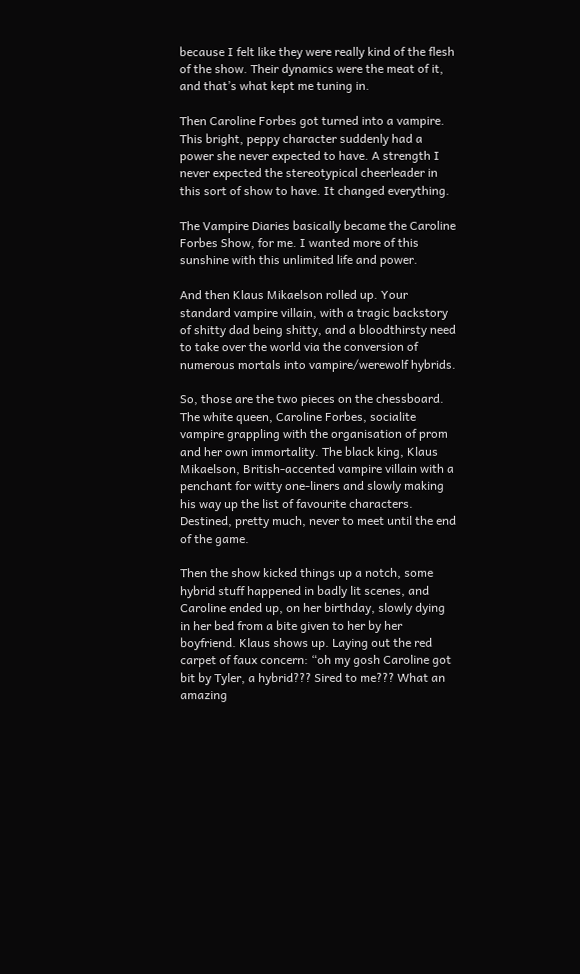because I felt like they were really kind of the flesh of the show. Their dynamics were the meat of it, and that’s what kept me tuning in.

Then Caroline Forbes got turned into a vampire. This bright, peppy character suddenly had a power she never expected to have. A strength I never expected the stereotypical cheerleader in this sort of show to have. It changed everything.

The Vampire Diaries basically became the Caroline Forbes Show, for me. I wanted more of this sunshine with this unlimited life and power.

And then Klaus Mikaelson rolled up. Your standard vampire villain, with a tragic backstory of shitty dad being shitty, and a bloodthirsty need to take over the world via the conversion of numerous mortals into vampire/werewolf hybrids.

So, those are the two pieces on the chessboard. The white queen, Caroline Forbes, socialite vampire grappling with the organisation of prom and her own immortality. The black king, Klaus Mikaelson, British-accented vampire villain with a penchant for witty one-liners and slowly making his way up the list of favourite characters. Destined, pretty much, never to meet until the end of the game.

Then the show kicked things up a notch, some hybrid stuff happened in badly lit scenes, and Caroline ended up, on her birthday, slowly dying in her bed from a bite given to her by her boyfriend. Klaus shows up. Laying out the red carpet of faux concern: “oh my gosh Caroline got bit by Tyler, a hybrid??? Sired to me??? What an amazing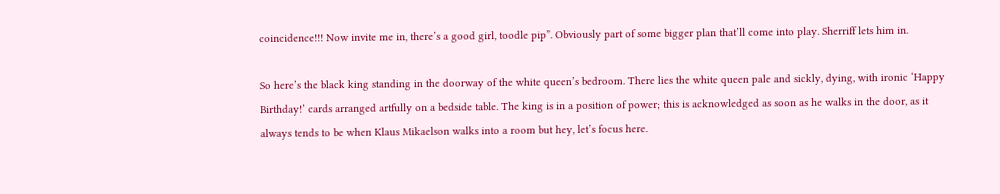coincidence!!! Now invite me in, there’s a good girl, toodle pip”. Obviously part of some bigger plan that’ll come into play. Sherriff lets him in.

So here’s the black king standing in the doorway of the white queen’s bedroom. There lies the white queen pale and sickly, dying, with ironic ‘Happy Birthday!’ cards arranged artfully on a bedside table. The king is in a position of power; this is acknowledged as soon as he walks in the door, as it always tends to be when Klaus Mikaelson walks into a room but hey, let’s focus here.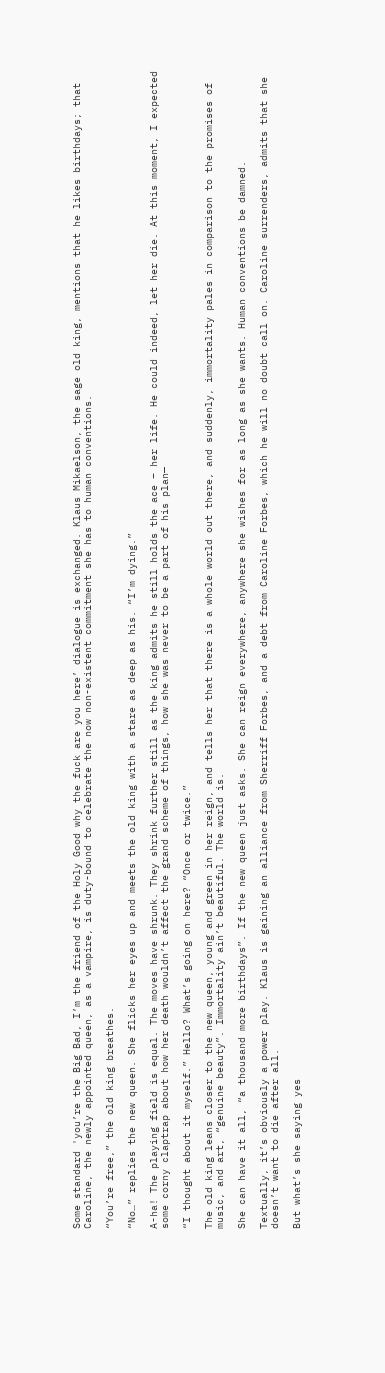Some standard 'you’re the Big Bad, I’m the friend of the Holy Good why the fuck are you here’ dialogue is exchanged. Klaus Mikaelson, the sage old king, mentions that he likes birthdays; that Caroline, the newly appointed queen, as a vampire, is duty-bound to celebrate the now non-existent commitment she has to human conventions.

“You’re free,” the old king breathes.

“No…” replies the new queen. She flicks her eyes up and meets the old king with a stare as deep as his. “I’m dying.”

A-ha! The playing field is equal. The moves have shrunk. They shrink further still as the king admits he still holds the ace – her life. He could indeed, let her die. At this moment, I expected some corny claptrap about how her death wouldn’t affect the grand scheme of things, how she was never to be a part of his plan—

“I thought about it myself.” Hello? What’s going on here? “Once or twice.”

The old king leans closer to the new queen, young and green in her reign, and tells her that there is a whole world out there, and suddenly, immortality pales in comparison to the promises of music, and art, “genuine beauty”. Immortality ain’t beautiful. The world is.

She can have it all, “a thousand more birthdays”. If the new queen just asks. She can reign everywhere, anywhere she wishes for as long as she wants. Human conventions be damned.

Textually, it’s obviously a power play. Klaus is gaining an alliance from Sherriff Forbes, and a debt from Caroline Forbes, which he will no doubt call on. Caroline surrenders, admits that she doesn’t want to die after all.

But what’s she saying yes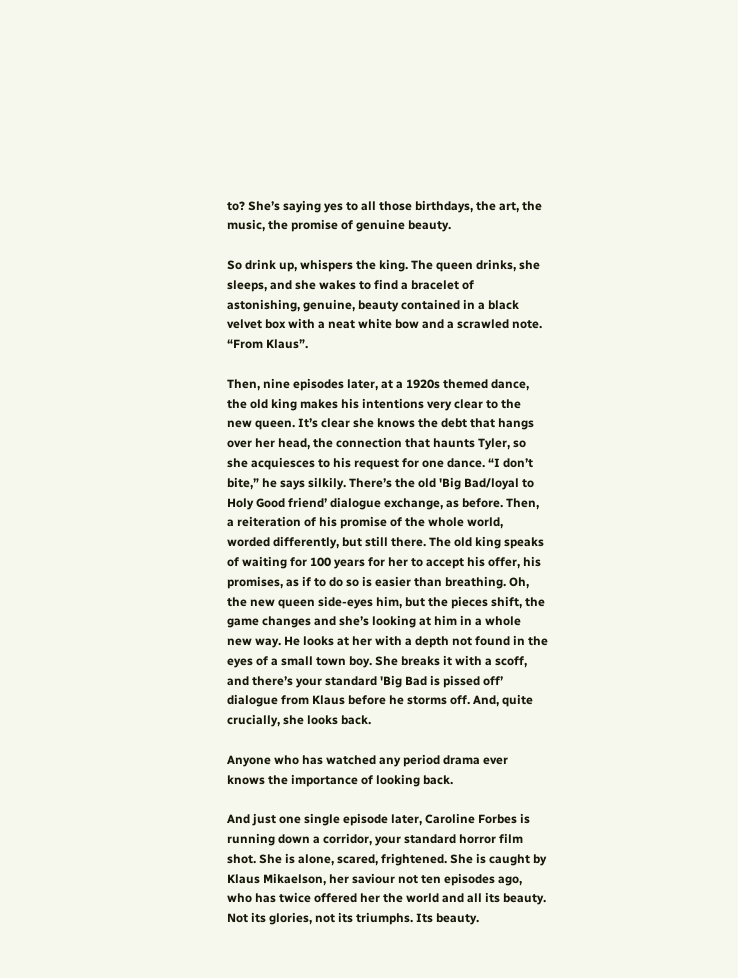to? She’s saying yes to all those birthdays, the art, the music, the promise of genuine beauty.

So drink up, whispers the king. The queen drinks, she sleeps, and she wakes to find a bracelet of astonishing, genuine, beauty contained in a black velvet box with a neat white bow and a scrawled note. “From Klaus”.

Then, nine episodes later, at a 1920s themed dance, the old king makes his intentions very clear to the new queen. It’s clear she knows the debt that hangs over her head, the connection that haunts Tyler, so she acquiesces to his request for one dance. “I don’t bite,” he says silkily. There’s the old 'Big Bad/loyal to Holy Good friend’ dialogue exchange, as before. Then, a reiteration of his promise of the whole world, worded differently, but still there. The old king speaks of waiting for 100 years for her to accept his offer, his promises, as if to do so is easier than breathing. Oh, the new queen side-eyes him, but the pieces shift, the game changes and she’s looking at him in a whole new way. He looks at her with a depth not found in the eyes of a small town boy. She breaks it with a scoff, and there’s your standard 'Big Bad is pissed off’ dialogue from Klaus before he storms off. And, quite crucially, she looks back.

Anyone who has watched any period drama ever knows the importance of looking back.

And just one single episode later, Caroline Forbes is running down a corridor, your standard horror film shot. She is alone, scared, frightened. She is caught by Klaus Mikaelson, her saviour not ten episodes ago, who has twice offered her the world and all its beauty. Not its glories, not its triumphs. Its beauty.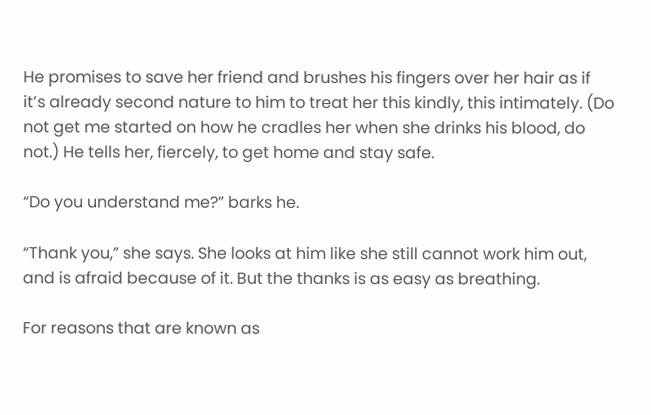He promises to save her friend and brushes his fingers over her hair as if it’s already second nature to him to treat her this kindly, this intimately. (Do not get me started on how he cradles her when she drinks his blood, do not.) He tells her, fiercely, to get home and stay safe.

“Do you understand me?” barks he.

“Thank you,” she says. She looks at him like she still cannot work him out, and is afraid because of it. But the thanks is as easy as breathing.

For reasons that are known as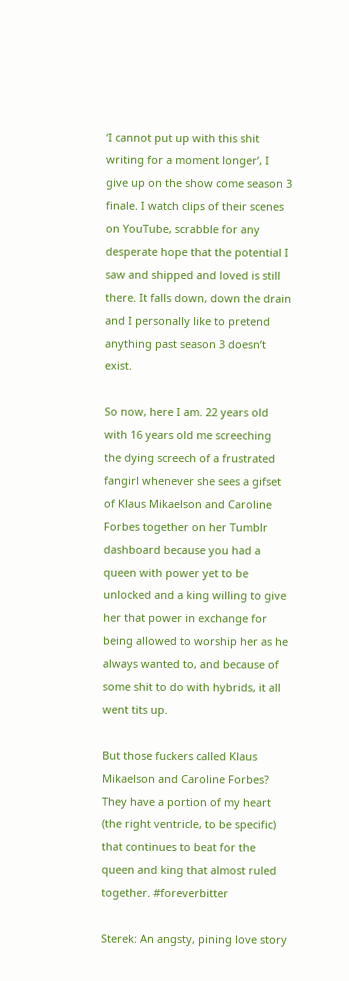‘I cannot put up with this shit writing for a moment longer’, I give up on the show come season 3 finale. I watch clips of their scenes on YouTube, scrabble for any desperate hope that the potential I saw and shipped and loved is still there. It falls down, down the drain and I personally like to pretend anything past season 3 doesn’t exist.

So now, here I am. 22 years old with 16 years old me screeching the dying screech of a frustrated fangirl whenever she sees a gifset of Klaus Mikaelson and Caroline Forbes together on her Tumblr dashboard because you had a queen with power yet to be unlocked and a king willing to give her that power in exchange for being allowed to worship her as he always wanted to, and because of some shit to do with hybrids, it all went tits up.

But those fuckers called Klaus Mikaelson and Caroline Forbes? They have a portion of my heart (the right ventricle, to be specific) that continues to beat for the queen and king that almost ruled together. #foreverbitter

Sterek: An angsty, pining love story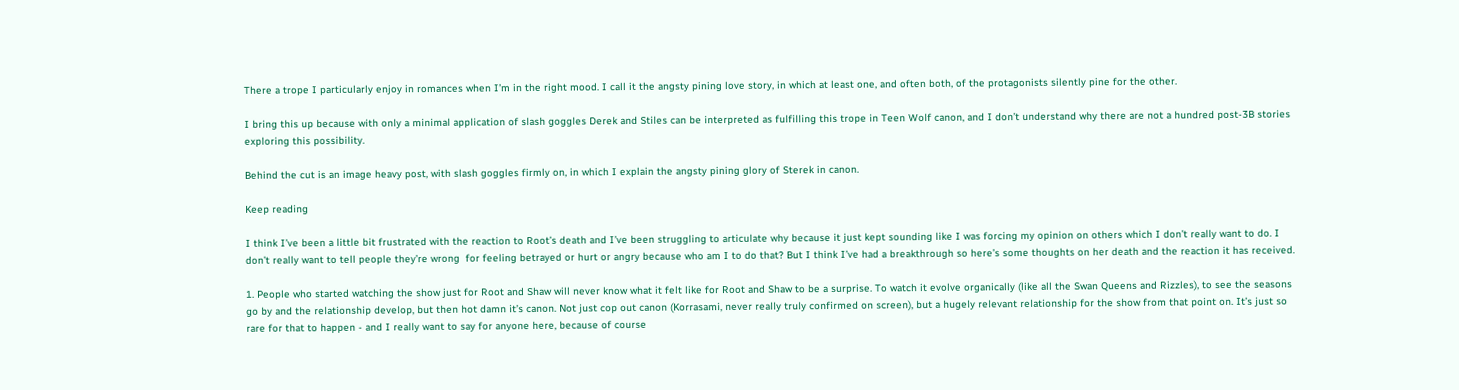There a trope I particularly enjoy in romances when I’m in the right mood. I call it the angsty pining love story, in which at least one, and often both, of the protagonists silently pine for the other.

I bring this up because with only a minimal application of slash goggles Derek and Stiles can be interpreted as fulfilling this trope in Teen Wolf canon, and I don’t understand why there are not a hundred post-3B stories exploring this possibility.

Behind the cut is an image heavy post, with slash goggles firmly on, in which I explain the angsty pining glory of Sterek in canon.

Keep reading

I think I’ve been a little bit frustrated with the reaction to Root’s death and I’ve been struggling to articulate why because it just kept sounding like I was forcing my opinion on others which I don’t really want to do. I don’t really want to tell people they’re wrong  for feeling betrayed or hurt or angry because who am I to do that? But I think I’ve had a breakthrough so here’s some thoughts on her death and the reaction it has received.

1. People who started watching the show just for Root and Shaw will never know what it felt like for Root and Shaw to be a surprise. To watch it evolve organically (like all the Swan Queens and Rizzles), to see the seasons go by and the relationship develop, but then hot damn it’s canon. Not just cop out canon (Korrasami, never really truly confirmed on screen), but a hugely relevant relationship for the show from that point on. It’s just so rare for that to happen - and I really want to say for anyone here, because of course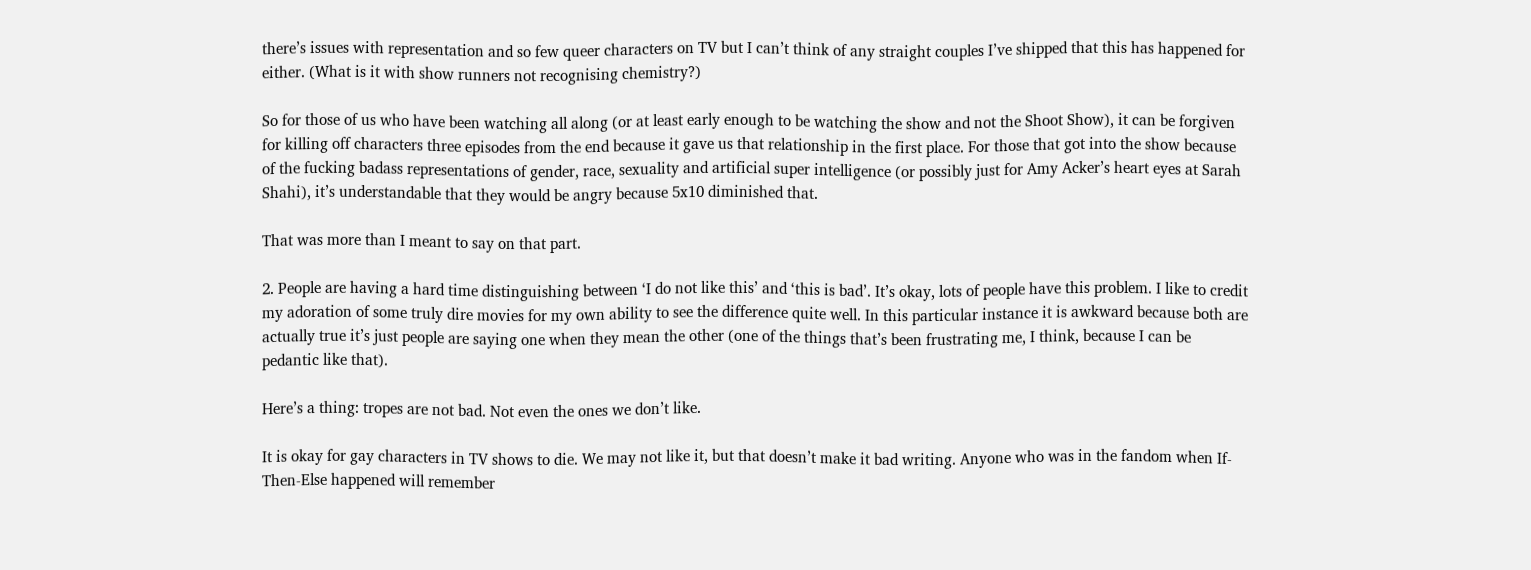there’s issues with representation and so few queer characters on TV but I can’t think of any straight couples I’ve shipped that this has happened for either. (What is it with show runners not recognising chemistry?)

So for those of us who have been watching all along (or at least early enough to be watching the show and not the Shoot Show), it can be forgiven for killing off characters three episodes from the end because it gave us that relationship in the first place. For those that got into the show because of the fucking badass representations of gender, race, sexuality and artificial super intelligence (or possibly just for Amy Acker’s heart eyes at Sarah Shahi), it’s understandable that they would be angry because 5x10 diminished that.

That was more than I meant to say on that part.

2. People are having a hard time distinguishing between ‘I do not like this’ and ‘this is bad’. It’s okay, lots of people have this problem. I like to credit my adoration of some truly dire movies for my own ability to see the difference quite well. In this particular instance it is awkward because both are actually true it’s just people are saying one when they mean the other (one of the things that’s been frustrating me, I think, because I can be pedantic like that).

Here’s a thing: tropes are not bad. Not even the ones we don’t like.

It is okay for gay characters in TV shows to die. We may not like it, but that doesn’t make it bad writing. Anyone who was in the fandom when If-Then-Else happened will remember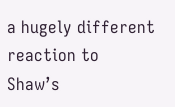a hugely different reaction to Shaw’s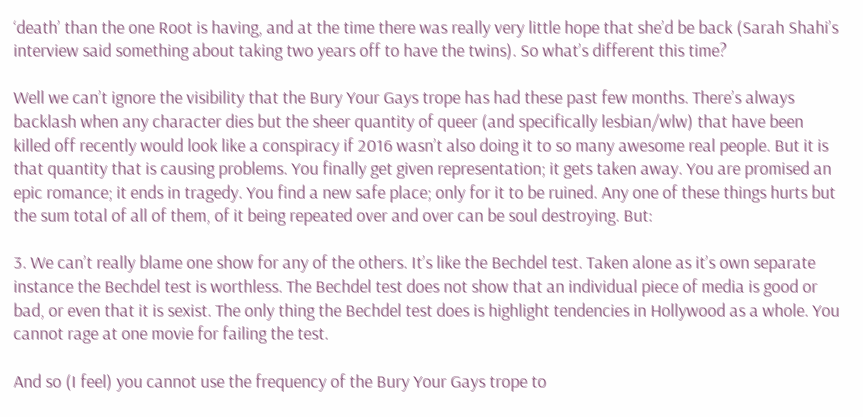‘death’ than the one Root is having, and at the time there was really very little hope that she’d be back (Sarah Shahi’s interview said something about taking two years off to have the twins). So what’s different this time?

Well we can’t ignore the visibility that the Bury Your Gays trope has had these past few months. There’s always backlash when any character dies but the sheer quantity of queer (and specifically lesbian/wlw) that have been killed off recently would look like a conspiracy if 2016 wasn’t also doing it to so many awesome real people. But it is that quantity that is causing problems. You finally get given representation; it gets taken away. You are promised an epic romance; it ends in tragedy. You find a new safe place; only for it to be ruined. Any one of these things hurts but the sum total of all of them, of it being repeated over and over can be soul destroying. But:

3. We can’t really blame one show for any of the others. It’s like the Bechdel test. Taken alone as it’s own separate instance the Bechdel test is worthless. The Bechdel test does not show that an individual piece of media is good or bad, or even that it is sexist. The only thing the Bechdel test does is highlight tendencies in Hollywood as a whole. You cannot rage at one movie for failing the test.

And so (I feel) you cannot use the frequency of the Bury Your Gays trope to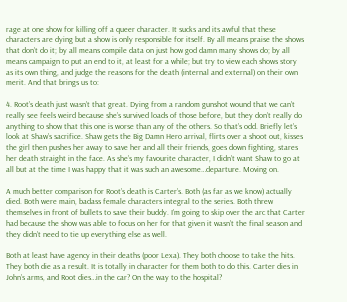rage at one show for killing off a queer character. It sucks and its awful that these characters are dying but a show is only responsible for itself. By all means praise the shows that don’t do it; by all means compile data on just how god damn many shows do; by all means campaign to put an end to it, at least for a while; but try to view each shows story as its own thing, and judge the reasons for the death (internal and external) on their own merit. And that brings us to:

4. Root’s death just wasn’t that great. Dying from a random gunshot wound that we can’t really see feels weird because she’s survived loads of those before, but they don’t really do anything to show that this one is worse than any of the others. So that’s odd. Briefly let’s look at Shaw’s sacrifice. Shaw gets the Big Damn Hero arrival, flirts over a shoot out, kisses the girl then pushes her away to save her and all their friends, goes down fighting, stares her death straight in the face. As she’s my favourite character, I didn’t want Shaw to go at all but at the time I was happy that it was such an awesome…departure. Moving on.

A much better comparison for Root’s death is Carter’s. Both (as far as we know) actually died. Both were main, badass female characters integral to the series. Both threw themselves in front of bullets to save their buddy. I’m going to skip over the arc that Carter had because the show was able to focus on her for that given it wasn’t the final season and they didn’t need to tie up everything else as well.

Both at least have agency in their deaths (poor Lexa). They both choose to take the hits. They both die as a result. It is totally in character for them both to do this. Carter dies in John’s arms, and Root dies…in the car? On the way to the hospital?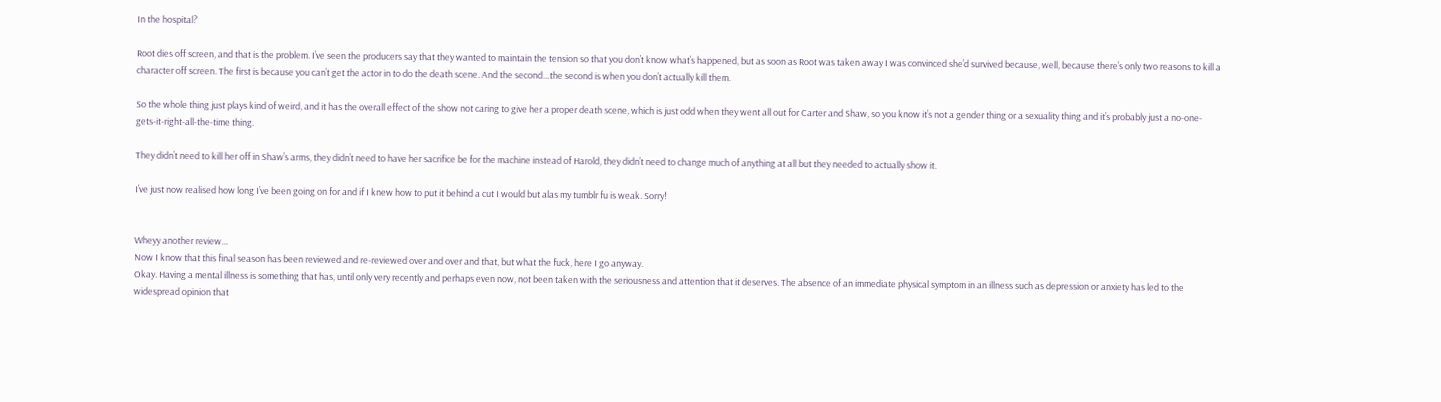In the hospital?

Root dies off screen, and that is the problem. I’ve seen the producers say that they wanted to maintain the tension so that you don’t know what’s happened, but as soon as Root was taken away I was convinced she’d survived because, well, because there’s only two reasons to kill a character off screen. The first is because you can’t get the actor in to do the death scene. And the second…the second is when you don’t actually kill them.

So the whole thing just plays kind of weird, and it has the overall effect of the show not caring to give her a proper death scene, which is just odd when they went all out for Carter and Shaw, so you know it’s not a gender thing or a sexuality thing and it’s probably just a no-one-gets-it-right-all-the-time thing.

They didn’t need to kill her off in Shaw’s arms, they didn’t need to have her sacrifice be for the machine instead of Harold, they didn’t need to change much of anything at all but they needed to actually show it.

I’ve just now realised how long I’ve been going on for and if I knew how to put it behind a cut I would but alas my tumblr fu is weak. Sorry!


Wheyy another review…
Now I know that this final season has been reviewed and re-reviewed over and over and that, but what the fuck, here I go anyway.
Okay. Having a mental illness is something that has, until only very recently and perhaps even now, not been taken with the seriousness and attention that it deserves. The absence of an immediate physical symptom in an illness such as depression or anxiety has led to the widespread opinion that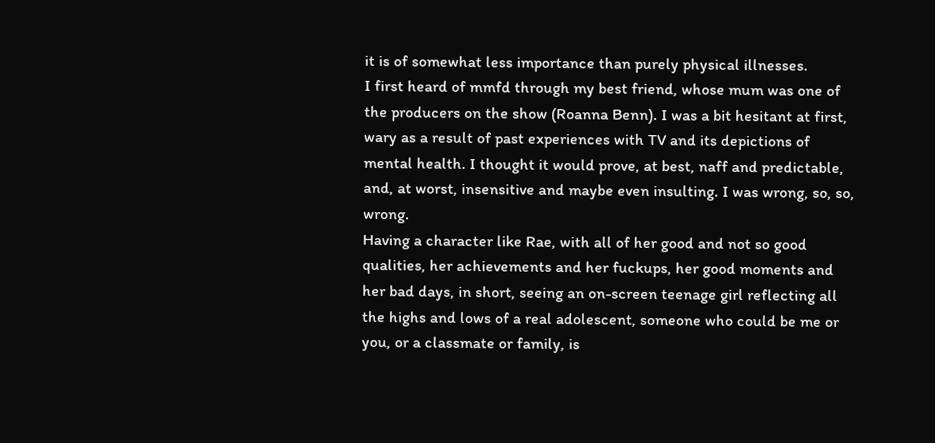it is of somewhat less importance than purely physical illnesses.
I first heard of mmfd through my best friend, whose mum was one of the producers on the show (Roanna Benn). I was a bit hesitant at first, wary as a result of past experiences with TV and its depictions of mental health. I thought it would prove, at best, naff and predictable, and, at worst, insensitive and maybe even insulting. I was wrong, so, so, wrong.
Having a character like Rae, with all of her good and not so good qualities, her achievements and her fuckups, her good moments and her bad days, in short, seeing an on-screen teenage girl reflecting all the highs and lows of a real adolescent, someone who could be me or you, or a classmate or family, is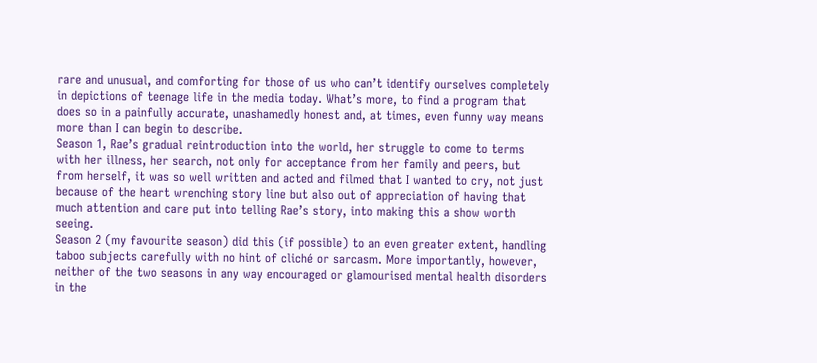rare and unusual, and comforting for those of us who can’t identify ourselves completely in depictions of teenage life in the media today. What’s more, to find a program that does so in a painfully accurate, unashamedly honest and, at times, even funny way means more than I can begin to describe.
Season 1, Rae’s gradual reintroduction into the world, her struggle to come to terms with her illness, her search, not only for acceptance from her family and peers, but from herself, it was so well written and acted and filmed that I wanted to cry, not just because of the heart wrenching story line but also out of appreciation of having that much attention and care put into telling Rae’s story, into making this a show worth seeing.
Season 2 (my favourite season) did this (if possible) to an even greater extent, handling taboo subjects carefully with no hint of cliché or sarcasm. More importantly, however, neither of the two seasons in any way encouraged or glamourised mental health disorders in the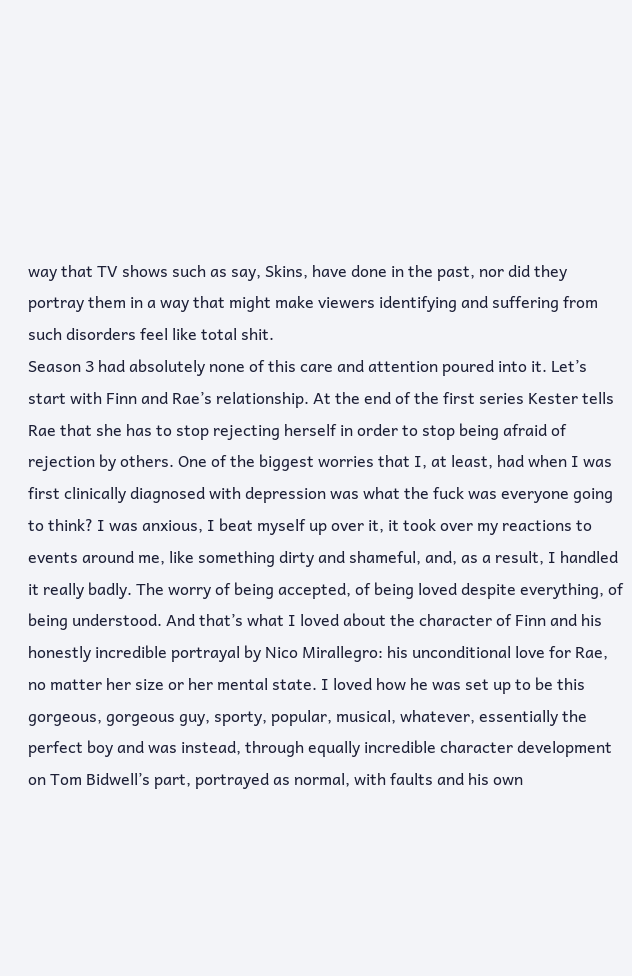way that TV shows such as say, Skins, have done in the past, nor did they portray them in a way that might make viewers identifying and suffering from such disorders feel like total shit.
Season 3 had absolutely none of this care and attention poured into it. Let’s start with Finn and Rae’s relationship. At the end of the first series Kester tells Rae that she has to stop rejecting herself in order to stop being afraid of rejection by others. One of the biggest worries that I, at least, had when I was first clinically diagnosed with depression was what the fuck was everyone going to think? I was anxious, I beat myself up over it, it took over my reactions to events around me, like something dirty and shameful, and, as a result, I handled it really badly. The worry of being accepted, of being loved despite everything, of being understood. And that’s what I loved about the character of Finn and his honestly incredible portrayal by Nico Mirallegro: his unconditional love for Rae, no matter her size or her mental state. I loved how he was set up to be this gorgeous, gorgeous guy, sporty, popular, musical, whatever, essentially the perfect boy and was instead, through equally incredible character development on Tom Bidwell’s part, portrayed as normal, with faults and his own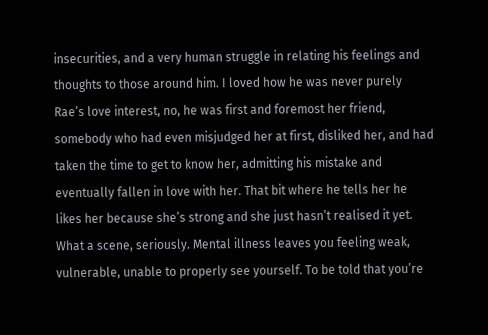insecurities, and a very human struggle in relating his feelings and thoughts to those around him. I loved how he was never purely Rae’s love interest, no, he was first and foremost her friend, somebody who had even misjudged her at first, disliked her, and had taken the time to get to know her, admitting his mistake and eventually fallen in love with her. That bit where he tells her he likes her because she’s strong and she just hasn’t realised it yet. What a scene, seriously. Mental illness leaves you feeling weak, vulnerable, unable to properly see yourself. To be told that you’re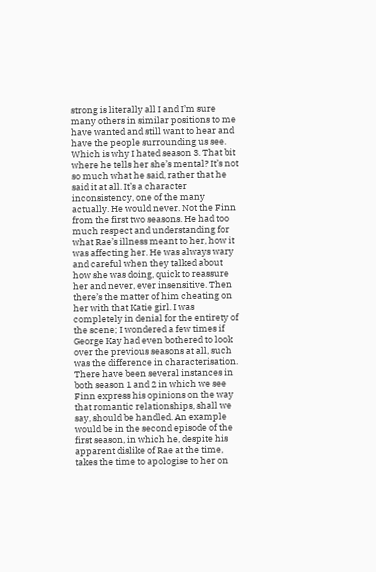strong is literally all I and I’m sure many others in similar positions to me have wanted and still want to hear and have the people surrounding us see. Which is why I hated season 3. That bit where he tells her she’s mental? It’s not so much what he said, rather that he said it at all. It’s a character inconsistency, one of the many actually. He would never. Not the Finn from the first two seasons. He had too much respect and understanding for what Rae’s illness meant to her, how it was affecting her. He was always wary and careful when they talked about how she was doing, quick to reassure her and never, ever insensitive. Then there’s the matter of him cheating on her with that Katie girl. I was completely in denial for the entirety of the scene; I wondered a few times if George Kay had even bothered to look over the previous seasons at all, such was the difference in characterisation. There have been several instances in both season 1 and 2 in which we see Finn express his opinions on the way that romantic relationships, shall we say, should be handled. An example would be in the second episode of the first season, in which he, despite his apparent dislike of Rae at the time, takes the time to apologise to her on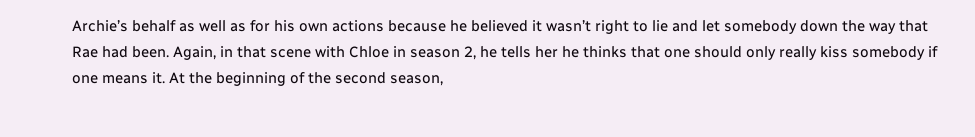Archie’s behalf as well as for his own actions because he believed it wasn’t right to lie and let somebody down the way that Rae had been. Again, in that scene with Chloe in season 2, he tells her he thinks that one should only really kiss somebody if one means it. At the beginning of the second season,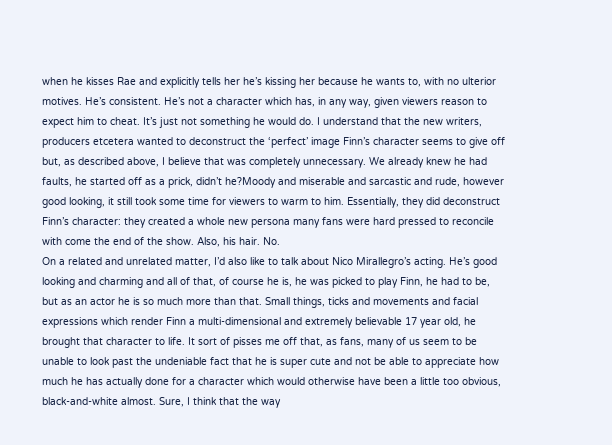when he kisses Rae and explicitly tells her he’s kissing her because he wants to, with no ulterior motives. He’s consistent. He’s not a character which has, in any way, given viewers reason to expect him to cheat. It’s just not something he would do. I understand that the new writers, producers etcetera wanted to deconstruct the ‘perfect’ image Finn’s character seems to give off but, as described above, I believe that was completely unnecessary. We already knew he had faults, he started off as a prick, didn’t he?Moody and miserable and sarcastic and rude, however good looking, it still took some time for viewers to warm to him. Essentially, they did deconstruct Finn’s character: they created a whole new persona many fans were hard pressed to reconcile with come the end of the show. Also, his hair. No.
On a related and unrelated matter, I’d also like to talk about Nico Mirallegro’s acting. He’s good looking and charming and all of that, of course he is, he was picked to play Finn, he had to be, but as an actor he is so much more than that. Small things, ticks and movements and facial expressions which render Finn a multi-dimensional and extremely believable 17 year old, he brought that character to life. It sort of pisses me off that, as fans, many of us seem to be unable to look past the undeniable fact that he is super cute and not be able to appreciate how much he has actually done for a character which would otherwise have been a little too obvious, black-and-white almost. Sure, I think that the way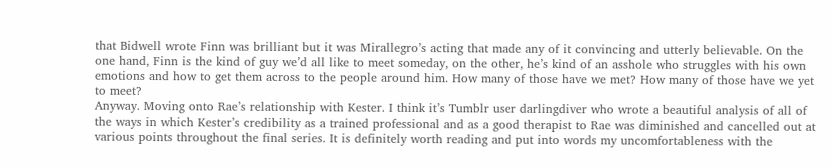that Bidwell wrote Finn was brilliant but it was Mirallegro’s acting that made any of it convincing and utterly believable. On the one hand, Finn is the kind of guy we’d all like to meet someday, on the other, he’s kind of an asshole who struggles with his own emotions and how to get them across to the people around him. How many of those have we met? How many of those have we yet to meet?
Anyway. Moving onto Rae’s relationship with Kester. I think it’s Tumblr user darlingdiver who wrote a beautiful analysis of all of the ways in which Kester’s credibility as a trained professional and as a good therapist to Rae was diminished and cancelled out at various points throughout the final series. It is definitely worth reading and put into words my uncomfortableness with the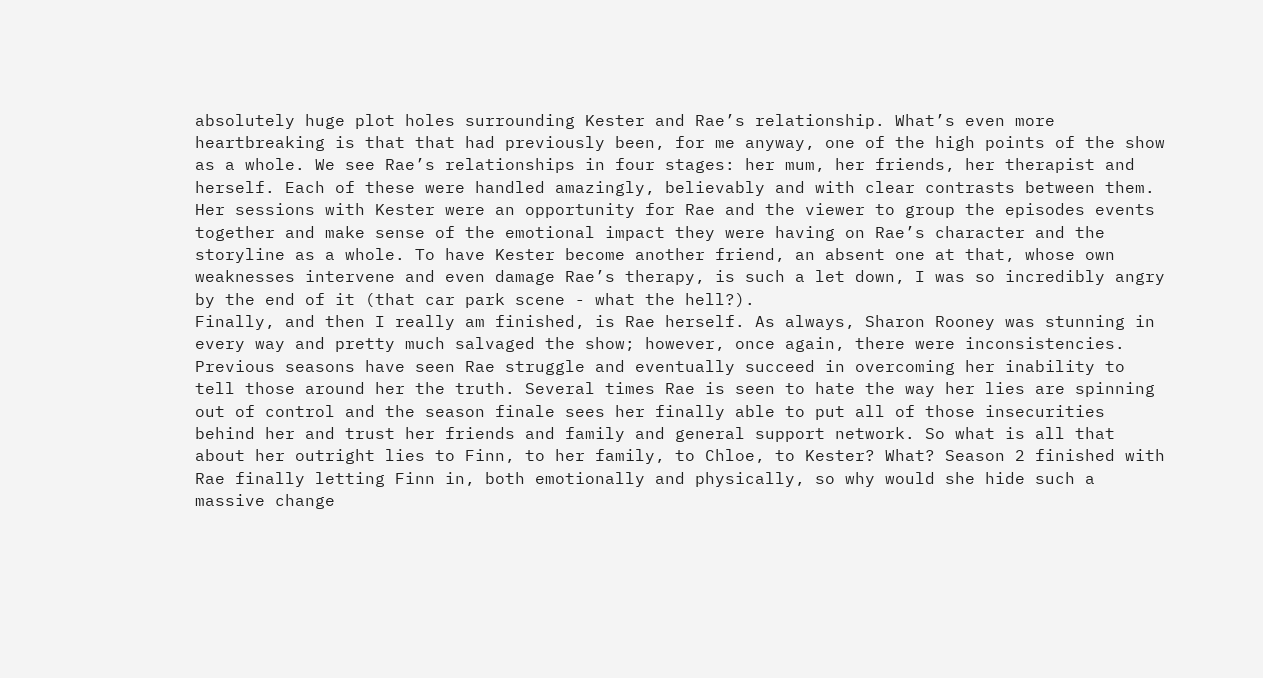absolutely huge plot holes surrounding Kester and Rae’s relationship. What’s even more heartbreaking is that that had previously been, for me anyway, one of the high points of the show as a whole. We see Rae’s relationships in four stages: her mum, her friends, her therapist and herself. Each of these were handled amazingly, believably and with clear contrasts between them. Her sessions with Kester were an opportunity for Rae and the viewer to group the episodes events together and make sense of the emotional impact they were having on Rae’s character and the storyline as a whole. To have Kester become another friend, an absent one at that, whose own weaknesses intervene and even damage Rae’s therapy, is such a let down, I was so incredibly angry by the end of it (that car park scene - what the hell?).
Finally, and then I really am finished, is Rae herself. As always, Sharon Rooney was stunning in every way and pretty much salvaged the show; however, once again, there were inconsistencies. Previous seasons have seen Rae struggle and eventually succeed in overcoming her inability to tell those around her the truth. Several times Rae is seen to hate the way her lies are spinning out of control and the season finale sees her finally able to put all of those insecurities behind her and trust her friends and family and general support network. So what is all that about her outright lies to Finn, to her family, to Chloe, to Kester? What? Season 2 finished with Rae finally letting Finn in, both emotionally and physically, so why would she hide such a massive change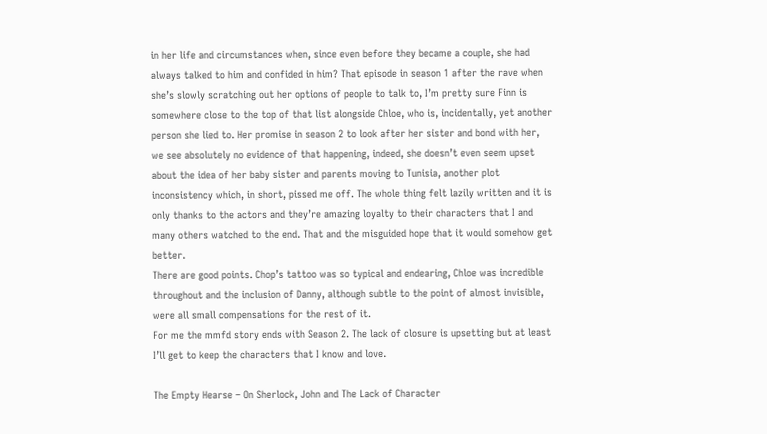in her life and circumstances when, since even before they became a couple, she had always talked to him and confided in him? That episode in season 1 after the rave when she’s slowly scratching out her options of people to talk to, I’m pretty sure Finn is somewhere close to the top of that list alongside Chloe, who is, incidentally, yet another person she lied to. Her promise in season 2 to look after her sister and bond with her, we see absolutely no evidence of that happening, indeed, she doesn’t even seem upset about the idea of her baby sister and parents moving to Tunisia, another plot inconsistency which, in short, pissed me off. The whole thing felt lazily written and it is only thanks to the actors and they’re amazing loyalty to their characters that I and many others watched to the end. That and the misguided hope that it would somehow get better.
There are good points. Chop’s tattoo was so typical and endearing, Chloe was incredible throughout and the inclusion of Danny, although subtle to the point of almost invisible, were all small compensations for the rest of it.
For me the mmfd story ends with Season 2. The lack of closure is upsetting but at least I’ll get to keep the characters that I know and love.

The Empty Hearse – On Sherlock, John and The Lack of Character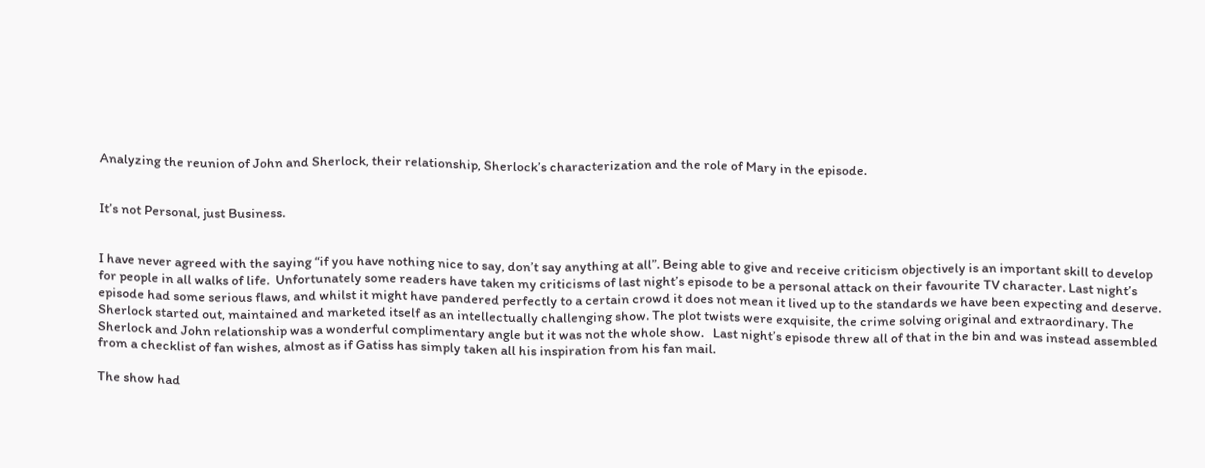Analyzing the reunion of John and Sherlock, their relationship, Sherlock’s characterization and the role of Mary in the episode.


It’s not Personal, just Business.


I have never agreed with the saying “if you have nothing nice to say, don’t say anything at all”. Being able to give and receive criticism objectively is an important skill to develop for people in all walks of life.  Unfortunately some readers have taken my criticisms of last night’s episode to be a personal attack on their favourite TV character. Last night’s episode had some serious flaws, and whilst it might have pandered perfectly to a certain crowd it does not mean it lived up to the standards we have been expecting and deserve. Sherlock started out, maintained and marketed itself as an intellectually challenging show. The plot twists were exquisite, the crime solving original and extraordinary. The Sherlock and John relationship was a wonderful complimentary angle but it was not the whole show.   Last night’s episode threw all of that in the bin and was instead assembled from a checklist of fan wishes, almost as if Gatiss has simply taken all his inspiration from his fan mail.

The show had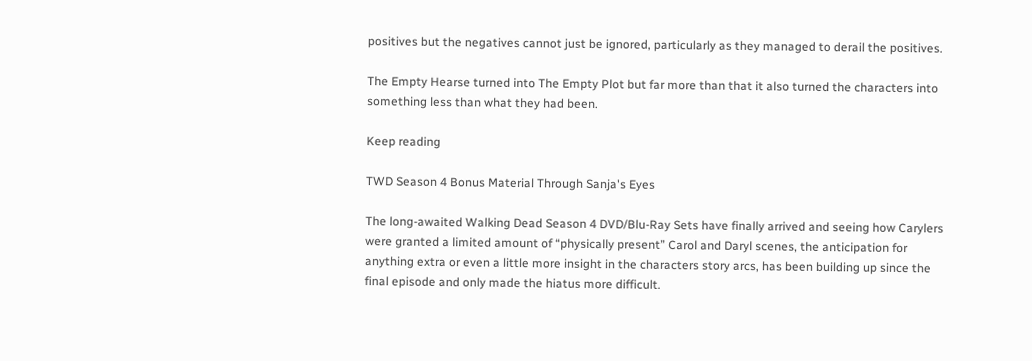positives but the negatives cannot just be ignored, particularly as they managed to derail the positives.

The Empty Hearse turned into The Empty Plot but far more than that it also turned the characters into something less than what they had been.

Keep reading

TWD Season 4 Bonus Material Through Sanja's Eyes

The long-awaited Walking Dead Season 4 DVD/Blu-Ray Sets have finally arrived and seeing how Carylers were granted a limited amount of “physically present” Carol and Daryl scenes, the anticipation for anything extra or even a little more insight in the characters story arcs, has been building up since the final episode and only made the hiatus more difficult.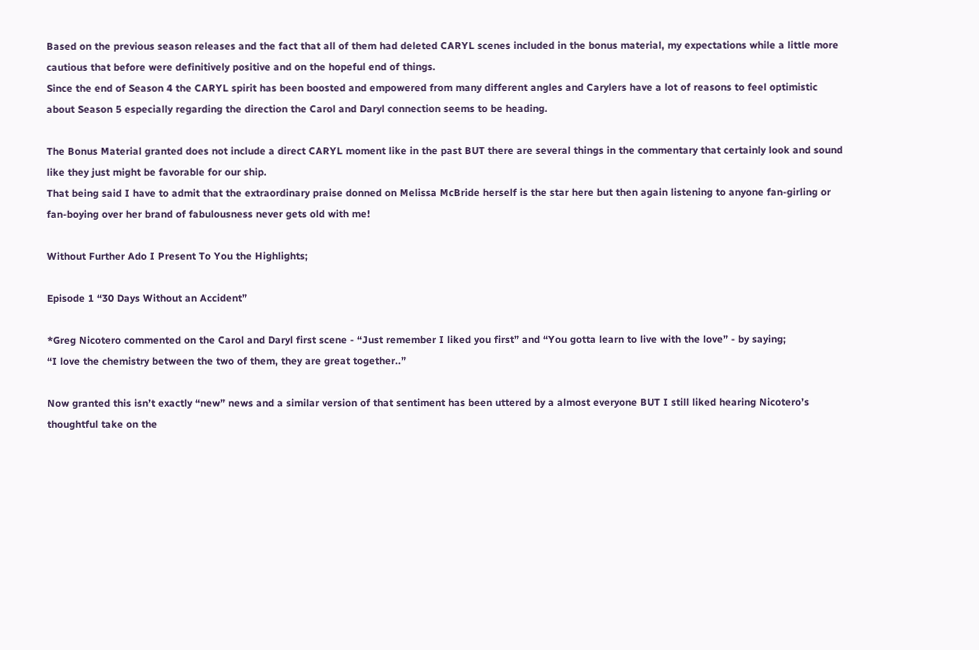Based on the previous season releases and the fact that all of them had deleted CARYL scenes included in the bonus material, my expectations while a little more cautious that before were definitively positive and on the hopeful end of things.
Since the end of Season 4 the CARYL spirit has been boosted and empowered from many different angles and Carylers have a lot of reasons to feel optimistic about Season 5 especially regarding the direction the Carol and Daryl connection seems to be heading.

The Bonus Material granted does not include a direct CARYL moment like in the past BUT there are several things in the commentary that certainly look and sound like they just might be favorable for our ship.
That being said I have to admit that the extraordinary praise donned on Melissa McBride herself is the star here but then again listening to anyone fan-girling or fan-boying over her brand of fabulousness never gets old with me!

Without Further Ado I Present To You the Highlights;

Episode 1 “30 Days Without an Accident”

*Greg Nicotero commented on the Carol and Daryl first scene - “Just remember I liked you first” and “You gotta learn to live with the love” - by saying;
“I love the chemistry between the two of them, they are great together..”

Now granted this isn’t exactly “new” news and a similar version of that sentiment has been uttered by a almost everyone BUT I still liked hearing Nicotero’s thoughtful take on the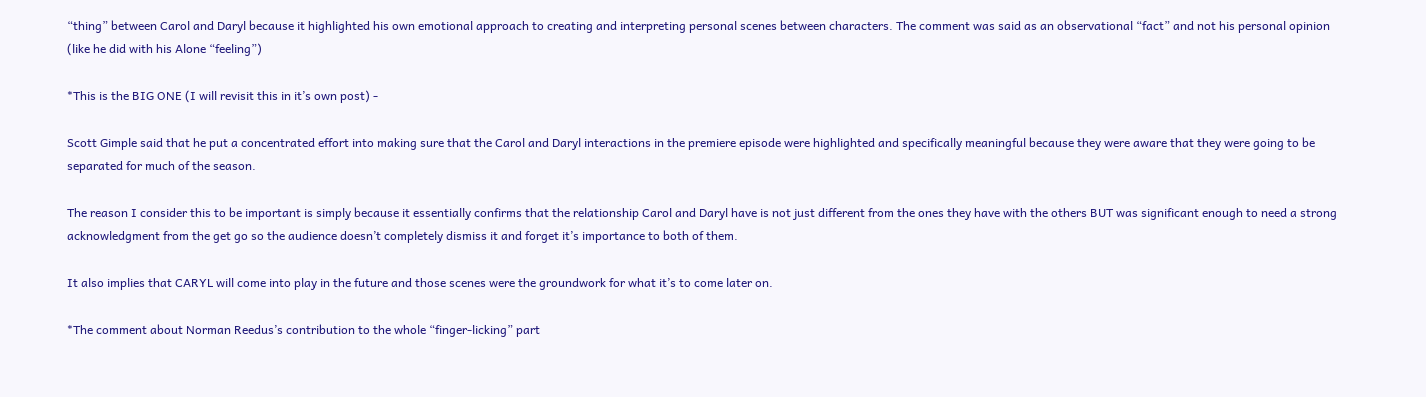“thing” between Carol and Daryl because it highlighted his own emotional approach to creating and interpreting personal scenes between characters. The comment was said as an observational “fact” and not his personal opinion (like he did with his Alone “feeling”)

*This is the BIG ONE (I will revisit this in it’s own post) -

Scott Gimple said that he put a concentrated effort into making sure that the Carol and Daryl interactions in the premiere episode were highlighted and specifically meaningful because they were aware that they were going to be separated for much of the season.

The reason I consider this to be important is simply because it essentially confirms that the relationship Carol and Daryl have is not just different from the ones they have with the others BUT was significant enough to need a strong acknowledgment from the get go so the audience doesn’t completely dismiss it and forget it’s importance to both of them.

It also implies that CARYL will come into play in the future and those scenes were the groundwork for what it’s to come later on.

*The comment about Norman Reedus’s contribution to the whole “finger-licking” part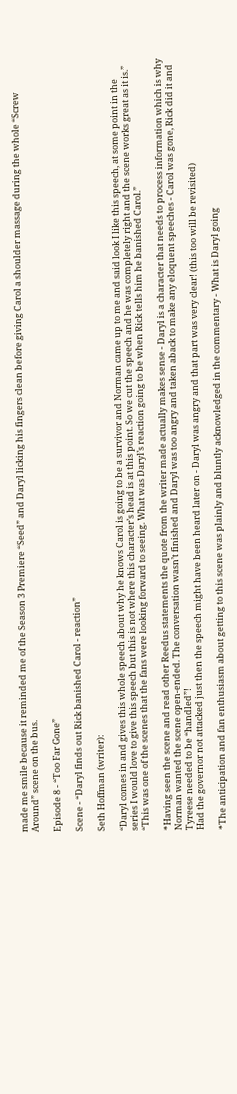made me smile because it reminded me of the Season 3 Premiere “Seed” and Daryl licking his fingers clean before giving Carol a shoulder massage during the whole “Screw Around” scene on the bus.

Episode 8 - “Too Far Gone”

Scene - “Daryl finds out Rick banished Carol - reaction”

Seth Hoffman (writer):

“Daryl comes in and gives this whole speech about why he knows Carol is going to be a survivor and Norman came up to me and said look I like this speech, at some point in the series I would love to give this speech but this is not where this character’s head is at this point. So we cut the speech and he was completely right and the scene works great as it is.”
“This was one of the scenes that the fans were looking forward to seeing. What was Daryl’s reaction going to be when Rick tells him he banished Carol.”

*Having seen the scene and read other Reedus statements the quote from the writer made actually makes sense - Daryl is a character that needs to process information which is why Norman wanted the scene open-ended. The conversation wasn’t finished and Daryl was too angry and taken aback to make any eloquent speeches - Carol was gone, Rick did it and Tyreese needed to be “handled”!
Had the governor not attacked just then the speech might have been heard later on - Daryl was angry and that part was very clear! (this too will be revisited)

*The anticipation and fan enthusiasm about getting to this scene was plainly and bluntly acknowledged in the commentary - What is Daryl going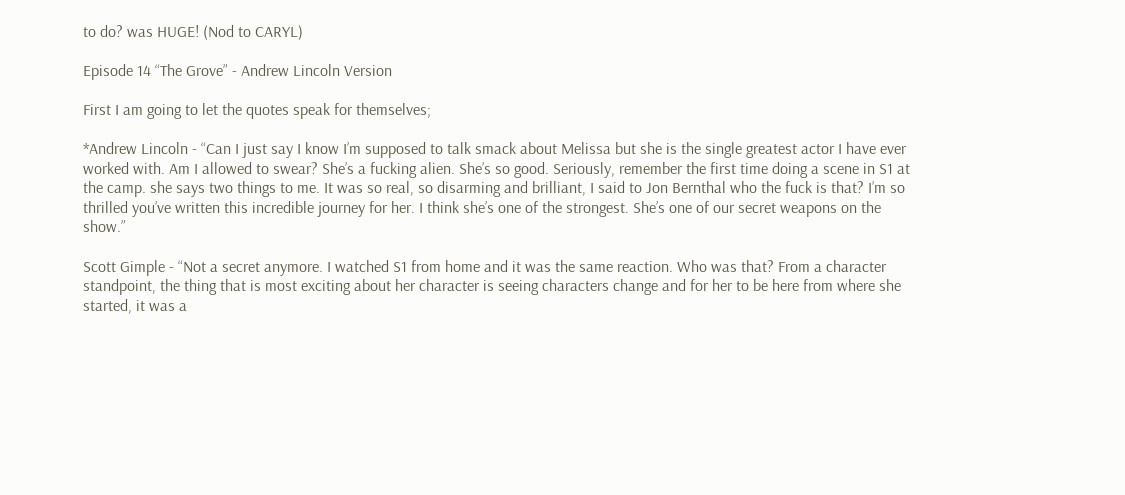to do? was HUGE! (Nod to CARYL)

Episode 14 “The Grove” - Andrew Lincoln Version

First I am going to let the quotes speak for themselves;

*Andrew Lincoln - “Can I just say I know I’m supposed to talk smack about Melissa but she is the single greatest actor I have ever worked with. Am I allowed to swear? She’s a fucking alien. She’s so good. Seriously, remember the first time doing a scene in S1 at the camp. she says two things to me. It was so real, so disarming and brilliant, I said to Jon Bernthal who the fuck is that? I’m so thrilled you’ve written this incredible journey for her. I think she’s one of the strongest. She’s one of our secret weapons on the show.”

Scott Gimple - “Not a secret anymore. I watched S1 from home and it was the same reaction. Who was that? From a character standpoint, the thing that is most exciting about her character is seeing characters change and for her to be here from where she started, it was a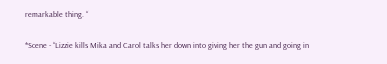remarkable thing. “

*Scene - “Lizzie kills Mika and Carol talks her down into giving her the gun and going in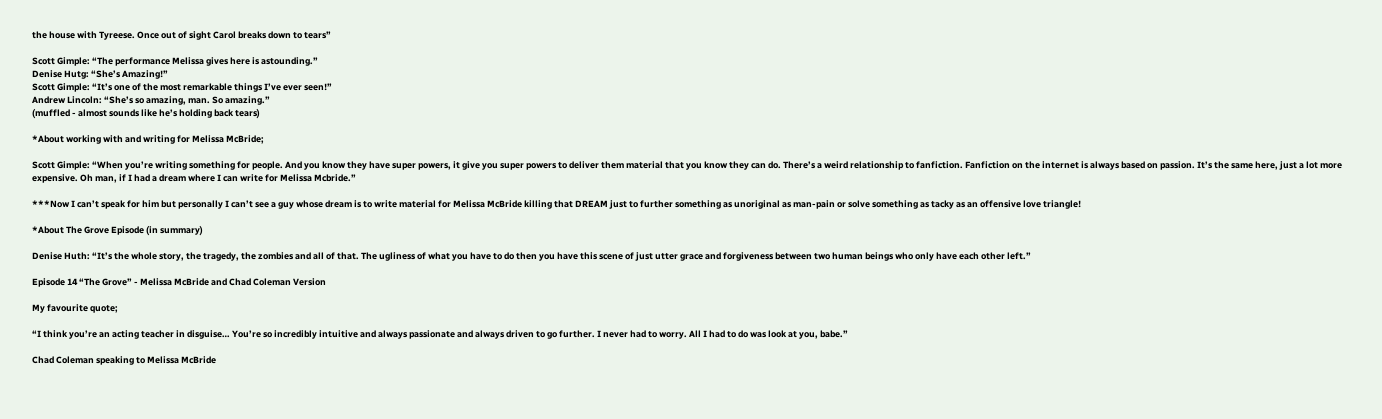the house with Tyreese. Once out of sight Carol breaks down to tears”

Scott Gimple: “The performance Melissa gives here is astounding.”
Denise Hutg: “She’s Amazing!”
Scott Gimple: “It’s one of the most remarkable things I’ve ever seen!”
Andrew Lincoln: “She’s so amazing, man. So amazing.”
(muffled - almost sounds like he’s holding back tears)

*About working with and writing for Melissa McBride;

Scott Gimple: “When you’re writing something for people. And you know they have super powers, it give you super powers to deliver them material that you know they can do. There’s a weird relationship to fanfiction. Fanfiction on the internet is always based on passion. It’s the same here, just a lot more expensive. Oh man, if I had a dream where I can write for Melissa Mcbride.”

***Now I can’t speak for him but personally I can’t see a guy whose dream is to write material for Melissa McBride killing that DREAM just to further something as unoriginal as man-pain or solve something as tacky as an offensive love triangle!

*About The Grove Episode (in summary)

Denise Huth: “It’s the whole story, the tragedy, the zombies and all of that. The ugliness of what you have to do then you have this scene of just utter grace and forgiveness between two human beings who only have each other left.”

Episode 14 “The Grove” - Melissa McBride and Chad Coleman Version

My favourite quote;

“I think you’re an acting teacher in disguise… You’re so incredibly intuitive and always passionate and always driven to go further. I never had to worry. All I had to do was look at you, babe.”

Chad Coleman speaking to Melissa McBride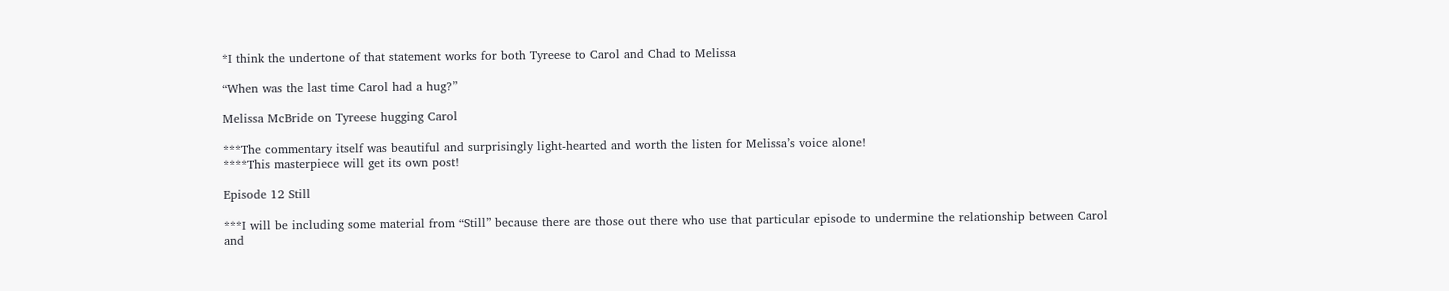*I think the undertone of that statement works for both Tyreese to Carol and Chad to Melissa

“When was the last time Carol had a hug?”

Melissa McBride on Tyreese hugging Carol

***The commentary itself was beautiful and surprisingly light-hearted and worth the listen for Melissa’s voice alone!
****This masterpiece will get its own post!

Episode 12 Still

***I will be including some material from “Still” because there are those out there who use that particular episode to undermine the relationship between Carol and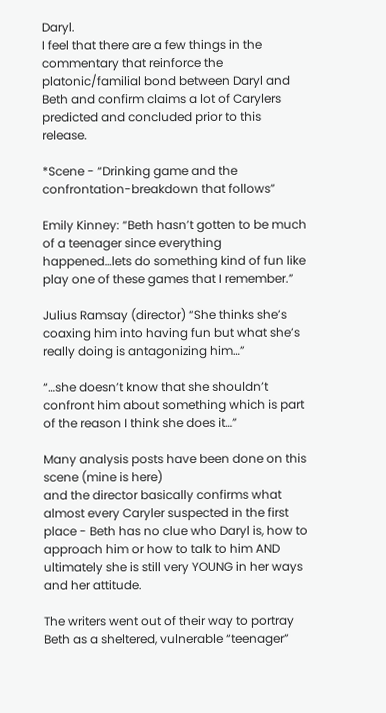Daryl.
I feel that there are a few things in the commentary that reinforce the platonic/familial bond between Daryl and Beth and confirm claims a lot of Carylers predicted and concluded prior to this release.

*Scene - “Drinking game and the confrontation-breakdown that follows”

Emily Kinney: “Beth hasn’t gotten to be much of a teenager since everything happened…lets do something kind of fun like play one of these games that I remember.”

Julius Ramsay (director) “She thinks she’s coaxing him into having fun but what she’s really doing is antagonizing him…”

“…she doesn’t know that she shouldn’t confront him about something which is part of the reason I think she does it…”

Many analysis posts have been done on this scene (mine is here)
and the director basically confirms what almost every Caryler suspected in the first place - Beth has no clue who Daryl is, how to approach him or how to talk to him AND ultimately she is still very YOUNG in her ways and her attitude.

The writers went out of their way to portray Beth as a sheltered, vulnerable “teenager”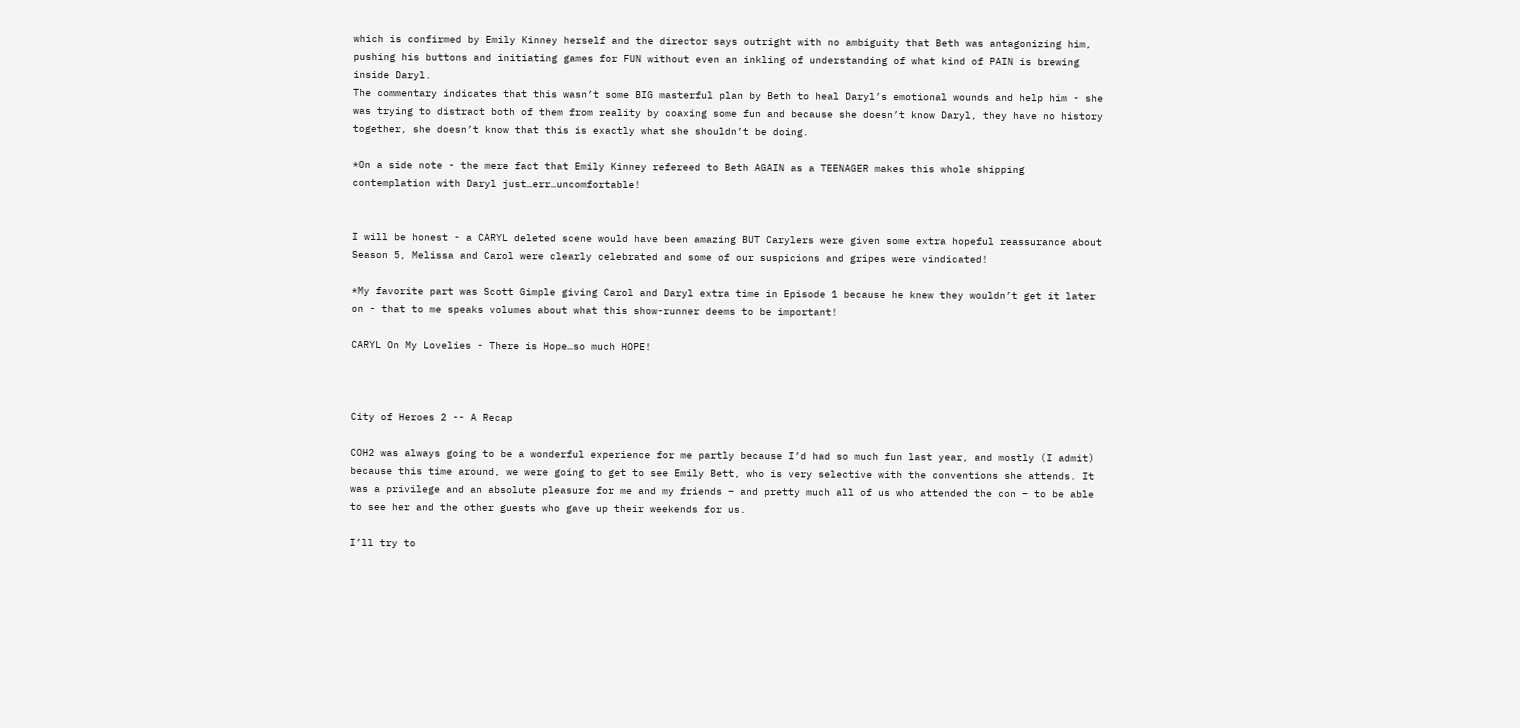which is confirmed by Emily Kinney herself and the director says outright with no ambiguity that Beth was antagonizing him, pushing his buttons and initiating games for FUN without even an inkling of understanding of what kind of PAIN is brewing inside Daryl.
The commentary indicates that this wasn’t some BIG masterful plan by Beth to heal Daryl’s emotional wounds and help him - she was trying to distract both of them from reality by coaxing some fun and because she doesn’t know Daryl, they have no history together, she doesn’t know that this is exactly what she shouldn’t be doing.

*On a side note - the mere fact that Emily Kinney refereed to Beth AGAIN as a TEENAGER makes this whole shipping contemplation with Daryl just…err…uncomfortable!


I will be honest - a CARYL deleted scene would have been amazing BUT Carylers were given some extra hopeful reassurance about Season 5, Melissa and Carol were clearly celebrated and some of our suspicions and gripes were vindicated!

*My favorite part was Scott Gimple giving Carol and Daryl extra time in Episode 1 because he knew they wouldn’t get it later on - that to me speaks volumes about what this show-runner deems to be important!

CARYL On My Lovelies - There is Hope…so much HOPE!



City of Heroes 2 -- A Recap

COH2 was always going to be a wonderful experience for me partly because I’d had so much fun last year, and mostly (I admit) because this time around, we were going to get to see Emily Bett, who is very selective with the conventions she attends. It was a privilege and an absolute pleasure for me and my friends – and pretty much all of us who attended the con – to be able to see her and the other guests who gave up their weekends for us.

I’ll try to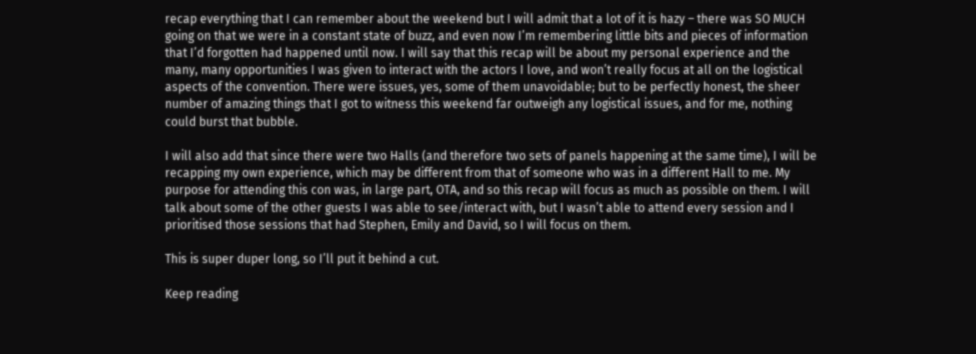recap everything that I can remember about the weekend but I will admit that a lot of it is hazy – there was SO MUCH going on that we were in a constant state of buzz, and even now I’m remembering little bits and pieces of information that I’d forgotten had happened until now. I will say that this recap will be about my personal experience and the many, many opportunities I was given to interact with the actors I love, and won’t really focus at all on the logistical aspects of the convention. There were issues, yes, some of them unavoidable; but to be perfectly honest, the sheer number of amazing things that I got to witness this weekend far outweigh any logistical issues, and for me, nothing could burst that bubble.

I will also add that since there were two Halls (and therefore two sets of panels happening at the same time), I will be recapping my own experience, which may be different from that of someone who was in a different Hall to me. My purpose for attending this con was, in large part, OTA, and so this recap will focus as much as possible on them. I will talk about some of the other guests I was able to see/interact with, but I wasn’t able to attend every session and I prioritised those sessions that had Stephen, Emily and David, so I will focus on them.

This is super duper long, so I’ll put it behind a cut.

Keep reading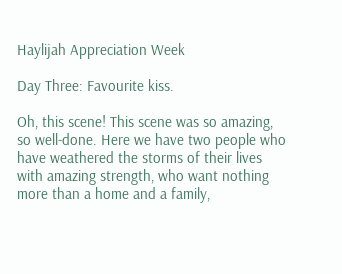Haylijah Appreciation Week

Day Three: Favourite kiss.

Oh, this scene! This scene was so amazing, so well-done. Here we have two people who have weathered the storms of their lives with amazing strength, who want nothing more than a home and a family,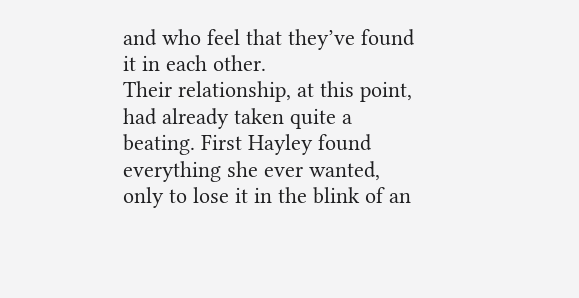and who feel that they’ve found it in each other.
Their relationship, at this point, had already taken quite a beating. First Hayley found everything she ever wanted, only to lose it in the blink of an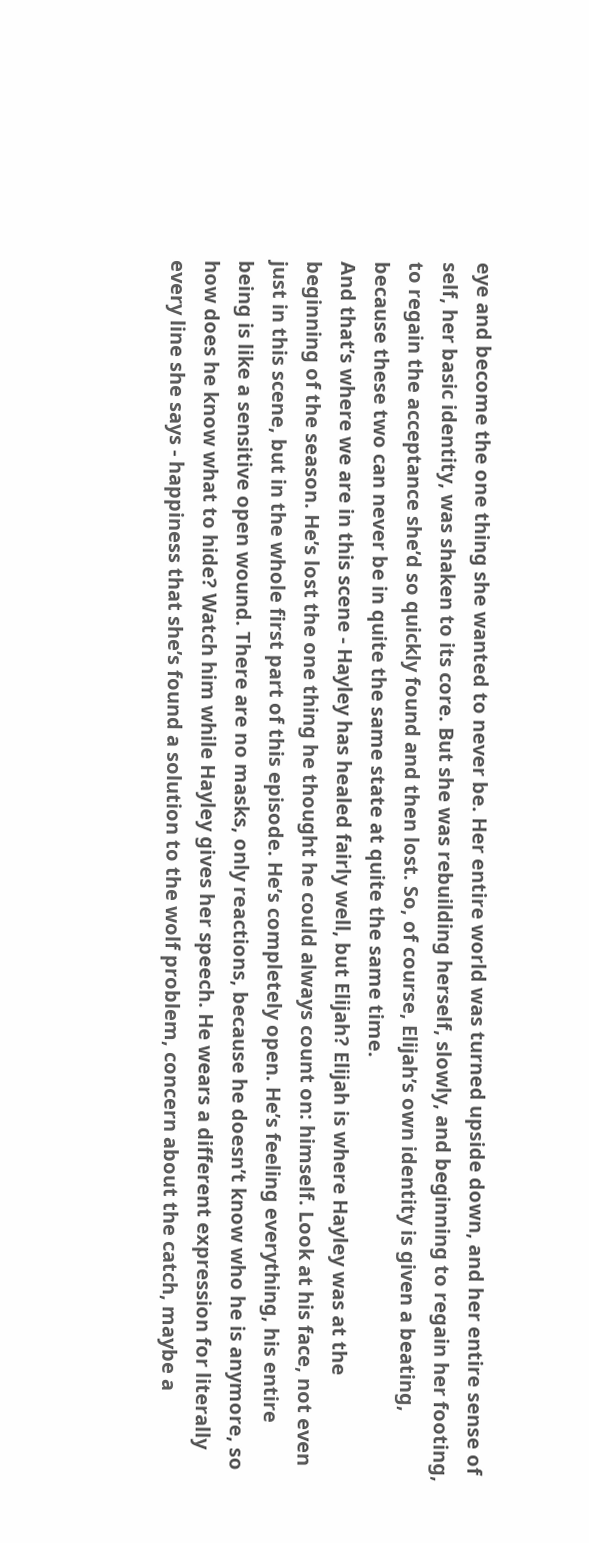eye and become the one thing she wanted to never be. Her entire world was turned upside down, and her entire sense of self, her basic identity, was shaken to its core. But she was rebuilding herself, slowly, and beginning to regain her footing, to regain the acceptance she’d so quickly found and then lost. So, of course, Elijah’s own identity is given a beating, because these two can never be in quite the same state at quite the same time.
And that’s where we are in this scene - Hayley has healed fairly well, but Elijah? Elijah is where Hayley was at the beginning of the season. He’s lost the one thing he thought he could always count on: himself. Look at his face, not even just in this scene, but in the whole first part of this episode. He’s completely open. He’s feeling everything, his entire being is like a sensitive open wound. There are no masks, only reactions, because he doesn’t know who he is anymore, so how does he know what to hide? Watch him while Hayley gives her speech. He wears a different expression for literally every line she says - happiness that she’s found a solution to the wolf problem, concern about the catch, maybe a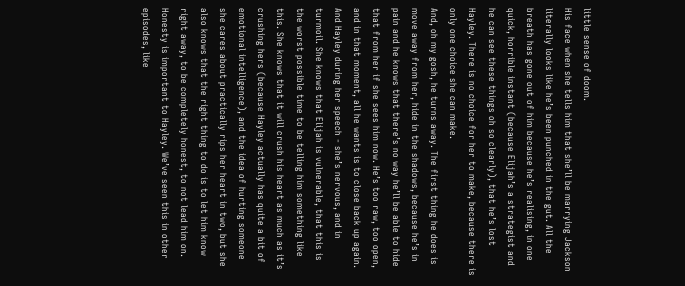little sense of doom.
His face when she tells him that she’ll be marrying Jackson literally looks like he’s been punched in the gut. All the breath has gone out of him because he’s realising, in one quick, horrible instant (because Elijah’s a strategist and he can see these things oh so clearly), that he’s lost Hayley. There is no choice for her to make, because there is only one choice she can make.
And, oh my gosh, he turns away. The first thing he does is move away from her, hide in the shadows, because he’s in pain and he knows that there’s no way he’ll be able to hide that from her if she sees him now. He’s too raw, too open, and in that moment, all he wants is to close back up again.
And Hayley during her speech - she’s nervous, and in turmoil. She knows that Elijah is vulnerable, that this is the worst possible time to be telling him something like this. She knows that it will crush his heart as much as it’s crushing hers (because Hayley actually has quite a bit of emotional intelligence), and the idea of hurting someone she cares about practically rips her heart in two, but she also knows that the right thing to do is to let him know right away, to be completely honest, to not lead him on. Honesty is important to Hayley. We’ve seen this in other episodes, like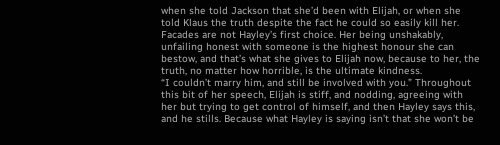when she told Jackson that she’d been with Elijah, or when she told Klaus the truth despite the fact he could so easily kill her. Facades are not Hayley’s first choice. Her being unshakably, unfailing honest with someone is the highest honour she can bestow, and that’s what she gives to Elijah now, because to her, the truth, no matter how horrible, is the ultimate kindness.
“I couldn’t marry him, and still be involved with you.” Throughout this bit of her speech, Elijah is stiff, and nodding, agreeing with her but trying to get control of himself, and then Hayley says this, and he stills. Because what Hayley is saying isn’t that she won’t be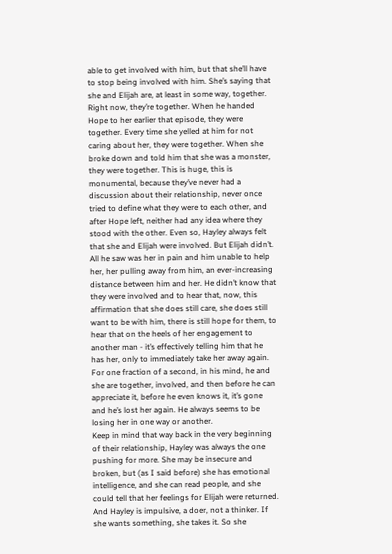able to get involved with him, but that she’ll have to stop being involved with him. She’s saying that she and Elijah are, at least in some way, together. Right now, they’re together. When he handed Hope to her earlier that episode, they were together. Every time she yelled at him for not caring about her, they were together. When she broke down and told him that she was a monster, they were together. This is huge, this is monumental, because they’ve never had a discussion about their relationship, never once tried to define what they were to each other, and after Hope left, neither had any idea where they stood with the other. Even so, Hayley always felt that she and Elijah were involved. But Elijah didn’t. All he saw was her in pain and him unable to help her, her pulling away from him, an ever-increasing distance between him and her. He didn’t know that they were involved and to hear that, now, this affirmation that she does still care, she does still want to be with him, there is still hope for them, to hear that on the heels of her engagement to another man - it’s effectively telling him that he has her, only to immediately take her away again. For one fraction of a second, in his mind, he and she are together, involved, and then before he can appreciate it, before he even knows it, it’s gone and he’s lost her again. He always seems to be losing her in one way or another.
Keep in mind that way back in the very beginning of their relationship, Hayley was always the one pushing for more. She may be insecure and broken, but (as I said before) she has emotional intelligence, and she can read people, and she could tell that her feelings for Elijah were returned. And Hayley is impulsive, a doer, not a thinker. If she wants something, she takes it. So she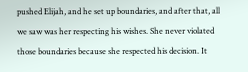pushed Elijah, and he set up boundaries, and after that, all we saw was her respecting his wishes. She never violated those boundaries because she respected his decision. It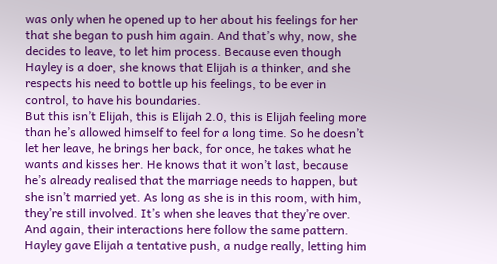was only when he opened up to her about his feelings for her that she began to push him again. And that’s why, now, she decides to leave, to let him process. Because even though Hayley is a doer, she knows that Elijah is a thinker, and she respects his need to bottle up his feelings, to be ever in control, to have his boundaries.
But this isn’t Elijah, this is Elijah 2.0, this is Elijah feeling more than he’s allowed himself to feel for a long time. So he doesn’t let her leave, he brings her back, for once, he takes what he wants and kisses her. He knows that it won’t last, because he’s already realised that the marriage needs to happen, but she isn’t married yet. As long as she is in this room, with him, they’re still involved. It’s when she leaves that they’re over.
And again, their interactions here follow the same pattern. Hayley gave Elijah a tentative push, a nudge really, letting him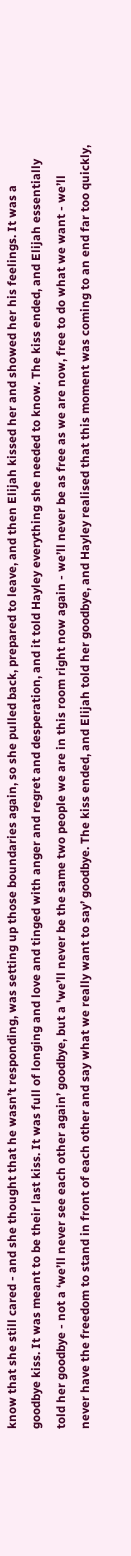know that she still cared - and she thought that he wasn’t responding, was setting up those boundaries again, so she pulled back, prepared to leave, and then Elijah kissed her and showed her his feelings. It was a goodbye kiss. It was meant to be their last kiss. It was full of longing and love and tinged with anger and regret and desperation, and it told Hayley everything she needed to know. The kiss ended, and Elijah essentially told her goodbye - not a ‘we’ll never see each other again’ goodbye, but a 'we’ll never be the same two people we are in this room right now again - we’ll never be as free as we are now, free to do what we want - we’ll never have the freedom to stand in front of each other and say what we really want to say’ goodbye. The kiss ended, and Elijah told her goodbye, and Hayley realised that this moment was coming to an end far too quickly,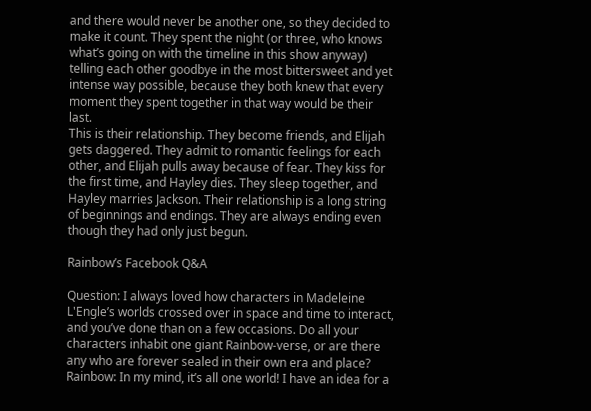and there would never be another one, so they decided to make it count. They spent the night (or three, who knows what’s going on with the timeline in this show anyway) telling each other goodbye in the most bittersweet and yet intense way possible, because they both knew that every moment they spent together in that way would be their last.
This is their relationship. They become friends, and Elijah gets daggered. They admit to romantic feelings for each other, and Elijah pulls away because of fear. They kiss for the first time, and Hayley dies. They sleep together, and Hayley marries Jackson. Their relationship is a long string of beginnings and endings. They are always ending even though they had only just begun.

Rainbow’s Facebook Q&A

Question: I always loved how characters in Madeleine L'Engle’s worlds crossed over in space and time to interact, and you’ve done than on a few occasions. Do all your characters inhabit one giant Rainbow-verse, or are there any who are forever sealed in their own era and place?
Rainbow: In my mind, it’s all one world! I have an idea for a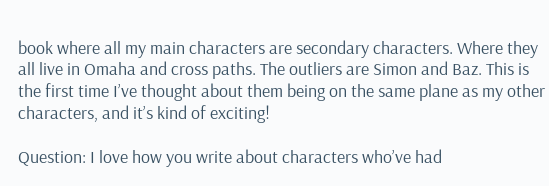book where all my main characters are secondary characters. Where they all live in Omaha and cross paths. The outliers are Simon and Baz. This is the first time I’ve thought about them being on the same plane as my other characters, and it’s kind of exciting!

Question: I love how you write about characters who’ve had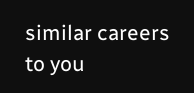similar careers to you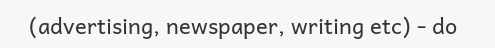(advertising, newspaper, writing etc) - do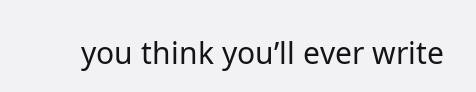you think you’ll ever write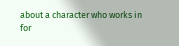about a character who works in for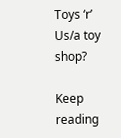Toys ‘r’ Us/a toy shop?

Keep reading